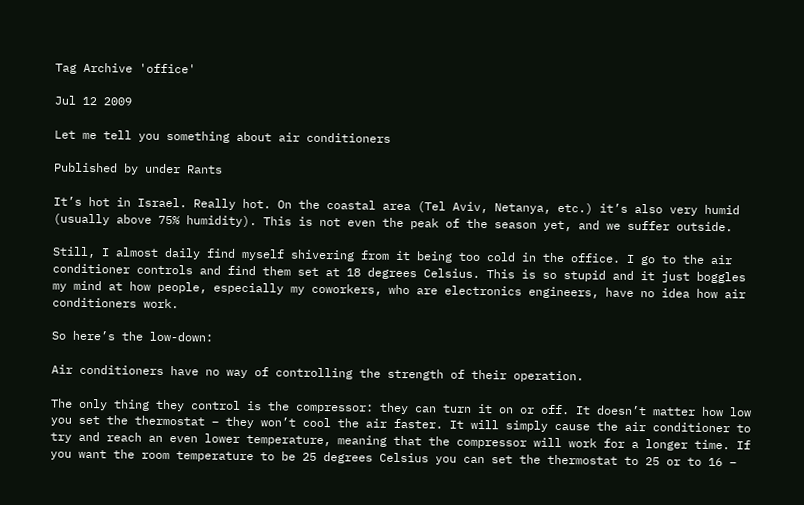Tag Archive 'office'

Jul 12 2009

Let me tell you something about air conditioners

Published by under Rants

It’s hot in Israel. Really hot. On the coastal area (Tel Aviv, Netanya, etc.) it’s also very humid (usually above 75% humidity). This is not even the peak of the season yet, and we suffer outside.

Still, I almost daily find myself shivering from it being too cold in the office. I go to the air conditioner controls and find them set at 18 degrees Celsius. This is so stupid and it just boggles my mind at how people, especially my coworkers, who are electronics engineers, have no idea how air conditioners work.

So here’s the low-down:

Air conditioners have no way of controlling the strength of their operation.

The only thing they control is the compressor: they can turn it on or off. It doesn’t matter how low you set the thermostat – they won’t cool the air faster. It will simply cause the air conditioner to try and reach an even lower temperature, meaning that the compressor will work for a longer time. If you want the room temperature to be 25 degrees Celsius you can set the thermostat to 25 or to 16 –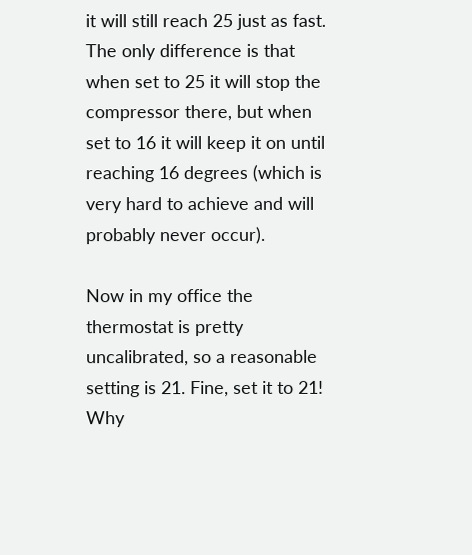it will still reach 25 just as fast. The only difference is that when set to 25 it will stop the compressor there, but when set to 16 it will keep it on until reaching 16 degrees (which is very hard to achieve and will probably never occur).

Now in my office the thermostat is pretty uncalibrated, so a reasonable setting is 21. Fine, set it to 21! Why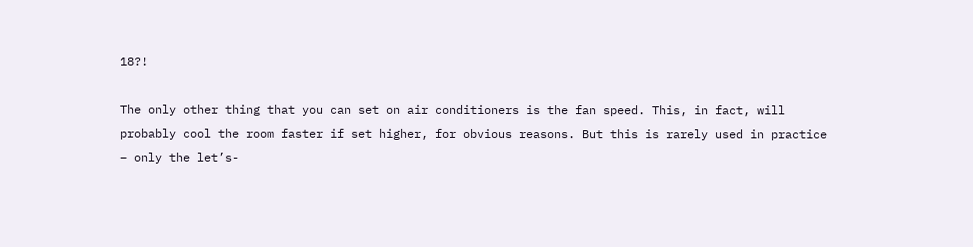18?!

The only other thing that you can set on air conditioners is the fan speed. This, in fact, will probably cool the room faster if set higher, for obvious reasons. But this is rarely used in practice – only the let’s-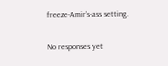freeze-Amir’s-ass setting.

No responses yet